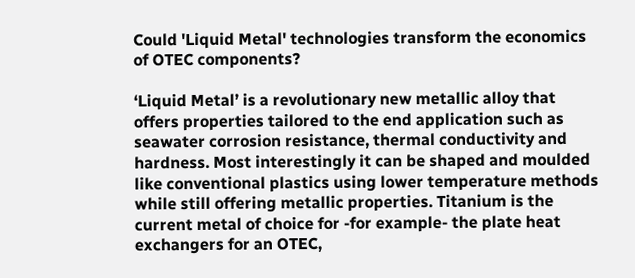Could 'Liquid Metal' technologies transform the economics of OTEC components?

‘Liquid Metal’ is a revolutionary new metallic alloy that offers properties tailored to the end application such as seawater corrosion resistance, thermal conductivity and hardness. Most interestingly it can be shaped and moulded like conventional plastics using lower temperature methods while still offering metallic properties. Titanium is the current metal of choice for -for example- the plate heat exchangers for an OTEC,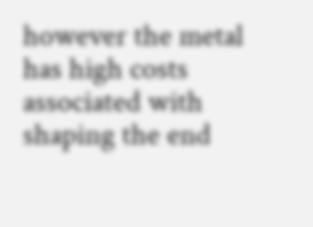however the metal has high costs associated with shaping the end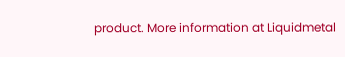product. More information at Liquidmetal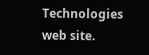Technologies web site.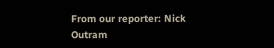From our reporter: Nick Outram